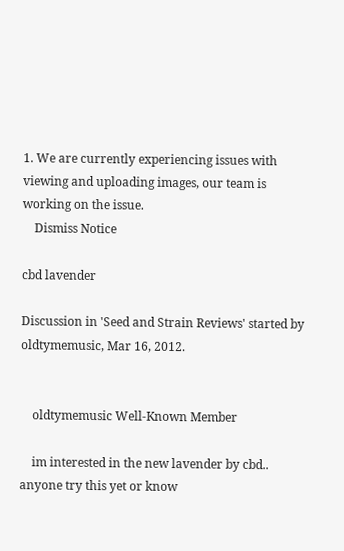1. We are currently experiencing issues with viewing and uploading images, our team is working on the issue.
    Dismiss Notice

cbd lavender

Discussion in 'Seed and Strain Reviews' started by oldtymemusic, Mar 16, 2012.


    oldtymemusic Well-Known Member

    im interested in the new lavender by cbd.. anyone try this yet or know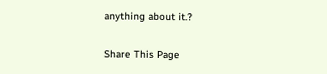anything about it.?

Share This Page